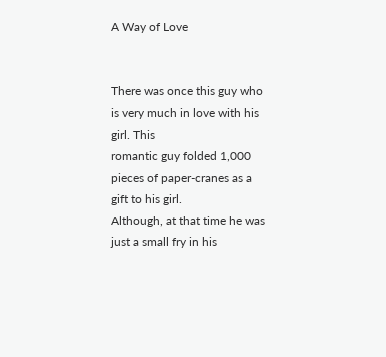A Way of Love


There was once this guy who is very much in love with his girl. This
romantic guy folded 1,000 pieces of paper-cranes as a gift to his girl.
Although, at that time he was just a small fry in his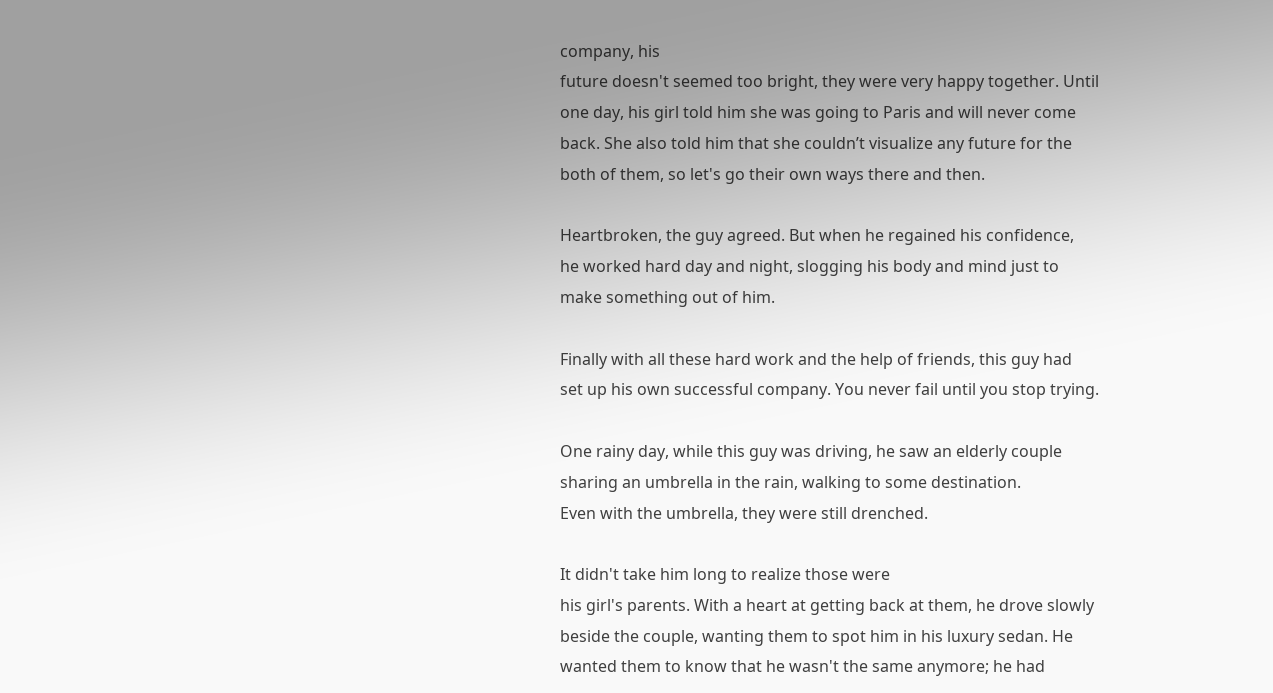company, his
future doesn't seemed too bright, they were very happy together. Until
one day, his girl told him she was going to Paris and will never come
back. She also told him that she couldn’t visualize any future for the
both of them, so let's go their own ways there and then.

Heartbroken, the guy agreed. But when he regained his confidence,
he worked hard day and night, slogging his body and mind just to
make something out of him.

Finally with all these hard work and the help of friends, this guy had
set up his own successful company. You never fail until you stop trying.

One rainy day, while this guy was driving, he saw an elderly couple
sharing an umbrella in the rain, walking to some destination.
Even with the umbrella, they were still drenched.

It didn't take him long to realize those were
his girl's parents. With a heart at getting back at them, he drove slowly
beside the couple, wanting them to spot him in his luxury sedan. He
wanted them to know that he wasn't the same anymore; he had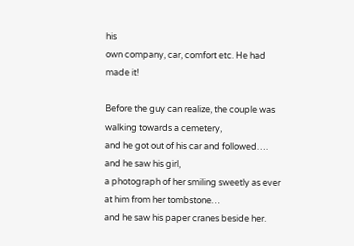his
own company, car, comfort etc. He had made it!

Before the guy can realize, the couple was walking towards a cemetery,
and he got out of his car and followed…. and he saw his girl,
a photograph of her smiling sweetly as ever at him from her tombstone…
and he saw his paper cranes beside her.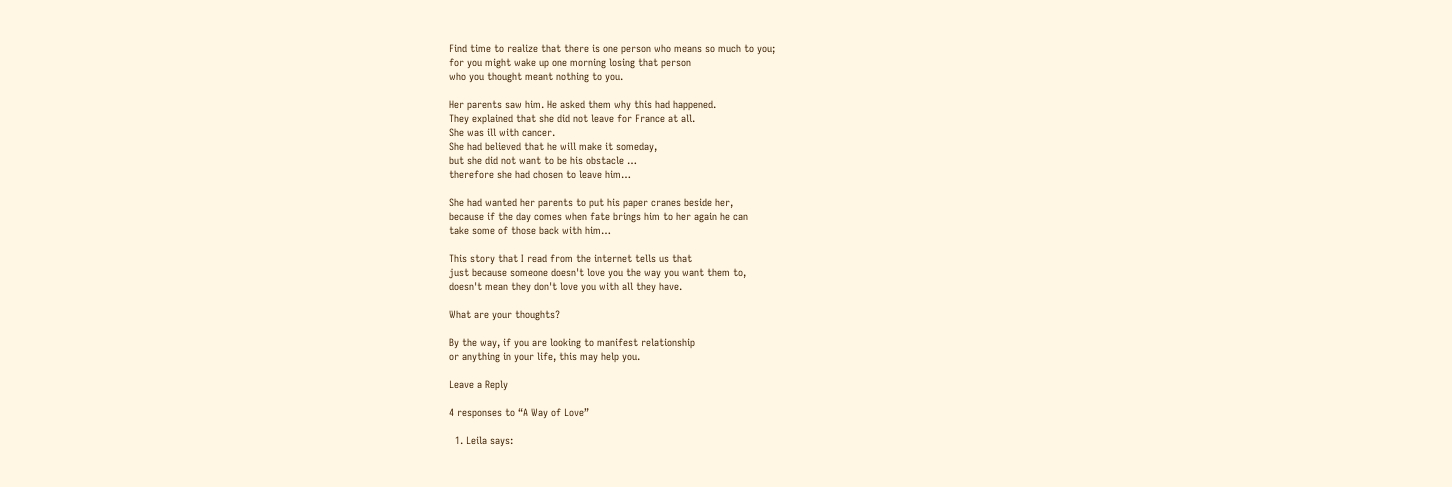Find time to realize that there is one person who means so much to you;
for you might wake up one morning losing that person
who you thought meant nothing to you.

Her parents saw him. He asked them why this had happened.
They explained that she did not leave for France at all.
She was ill with cancer.
She had believed that he will make it someday,
but she did not want to be his obstacle …
therefore she had chosen to leave him…

She had wanted her parents to put his paper cranes beside her,
because if the day comes when fate brings him to her again he can
take some of those back with him…

This story that I read from the internet tells us that
just because someone doesn't love you the way you want them to,
doesn't mean they don't love you with all they have.

What are your thoughts?

By the way, if you are looking to manifest relationship
or anything in your life, this may help you.

Leave a Reply

4 responses to “A Way of Love”

  1. Leila says: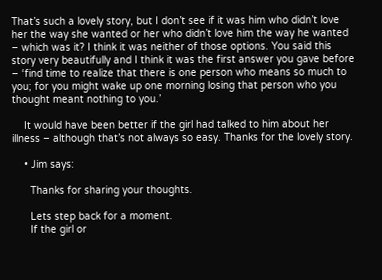That’s such a lovely story, but I don’t see if it was him who didn’t love her the way she wanted or her who didn’t love him the way he wanted – which was it? I think it was neither of those options. You said this story very beautifully and I think it was the first answer you gave before – ‘find time to realize that there is one person who means so much to you; for you might wake up one morning losing that person who you thought meant nothing to you.’

    It would have been better if the girl had talked to him about her illness – although that’s not always so easy. Thanks for the lovely story.

    • Jim says:

      Thanks for sharing your thoughts.

      Lets step back for a moment.
      If the girl or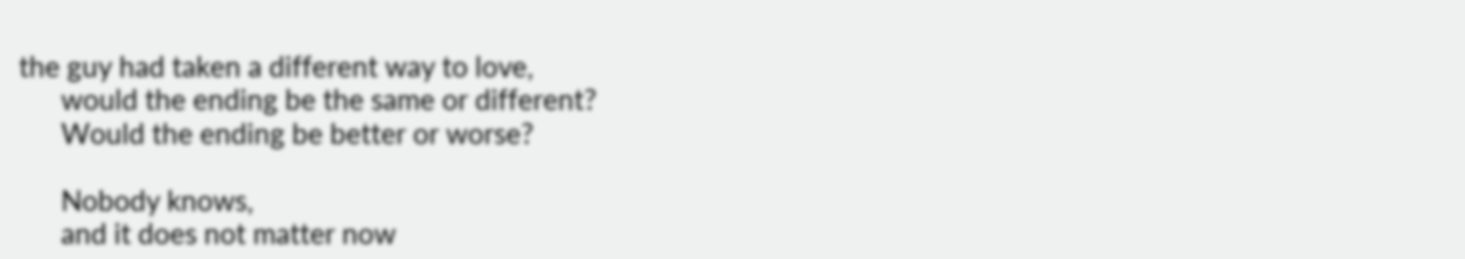the guy had taken a different way to love,
      would the ending be the same or different?
      Would the ending be better or worse?

      Nobody knows,
      and it does not matter now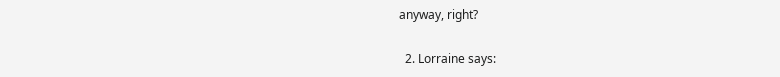anyway, right?

  2. Lorraine says: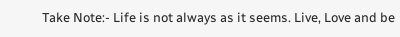Take Note:- Life is not always as it seems. Live, Love and be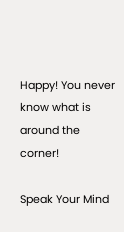Happy! You never know what is around the corner!

Speak Your Mind